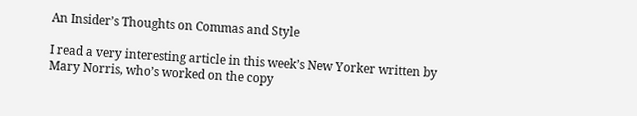An Insider’s Thoughts on Commas and Style

I read a very interesting article in this week’s New Yorker written by Mary Norris, who’s worked on the copy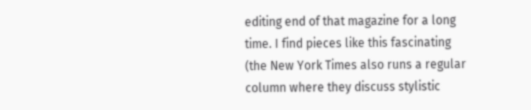editing end of that magazine for a long time. I find pieces like this fascinating (the New York Times also runs a regular column where they discuss stylistic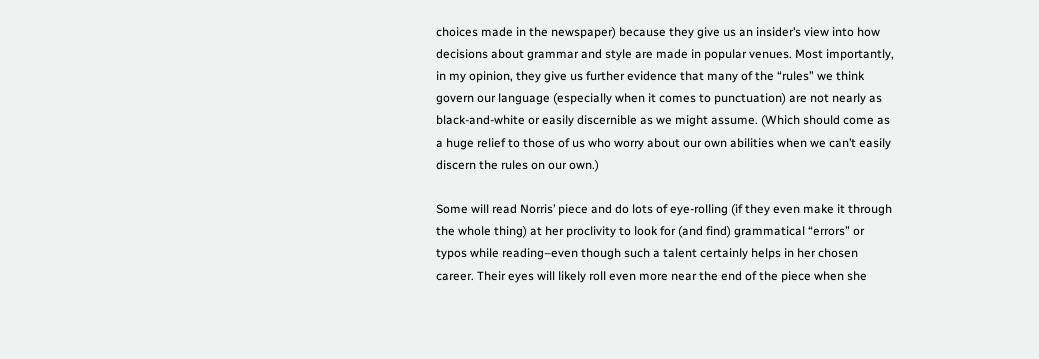choices made in the newspaper) because they give us an insider’s view into how decisions about grammar and style are made in popular venues. Most importantly, in my opinion, they give us further evidence that many of the “rules” we think govern our language (especially when it comes to punctuation) are not nearly as black-and-white or easily discernible as we might assume. (Which should come as a huge relief to those of us who worry about our own abilities when we can’t easily discern the rules on our own.)

Some will read Norris’ piece and do lots of eye-rolling (if they even make it through the whole thing) at her proclivity to look for (and find) grammatical “errors” or typos while reading–even though such a talent certainly helps in her chosen career. Their eyes will likely roll even more near the end of the piece when she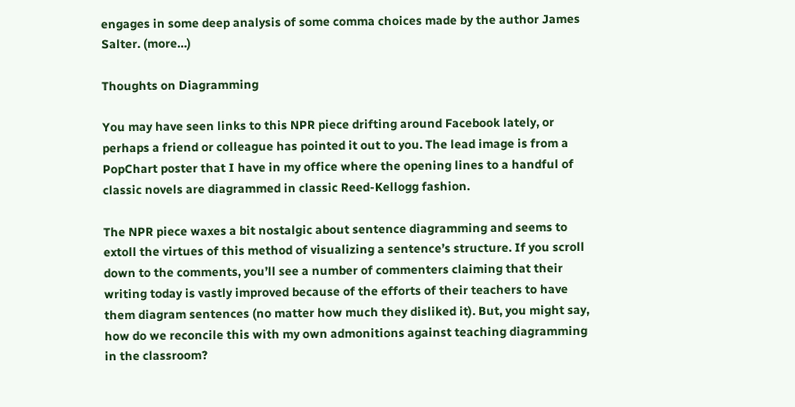engages in some deep analysis of some comma choices made by the author James Salter. (more…)

Thoughts on Diagramming

You may have seen links to this NPR piece drifting around Facebook lately, or perhaps a friend or colleague has pointed it out to you. The lead image is from a PopChart poster that I have in my office where the opening lines to a handful of classic novels are diagrammed in classic Reed-Kellogg fashion.

The NPR piece waxes a bit nostalgic about sentence diagramming and seems to extoll the virtues of this method of visualizing a sentence’s structure. If you scroll down to the comments, you’ll see a number of commenters claiming that their writing today is vastly improved because of the efforts of their teachers to have them diagram sentences (no matter how much they disliked it). But, you might say, how do we reconcile this with my own admonitions against teaching diagramming in the classroom?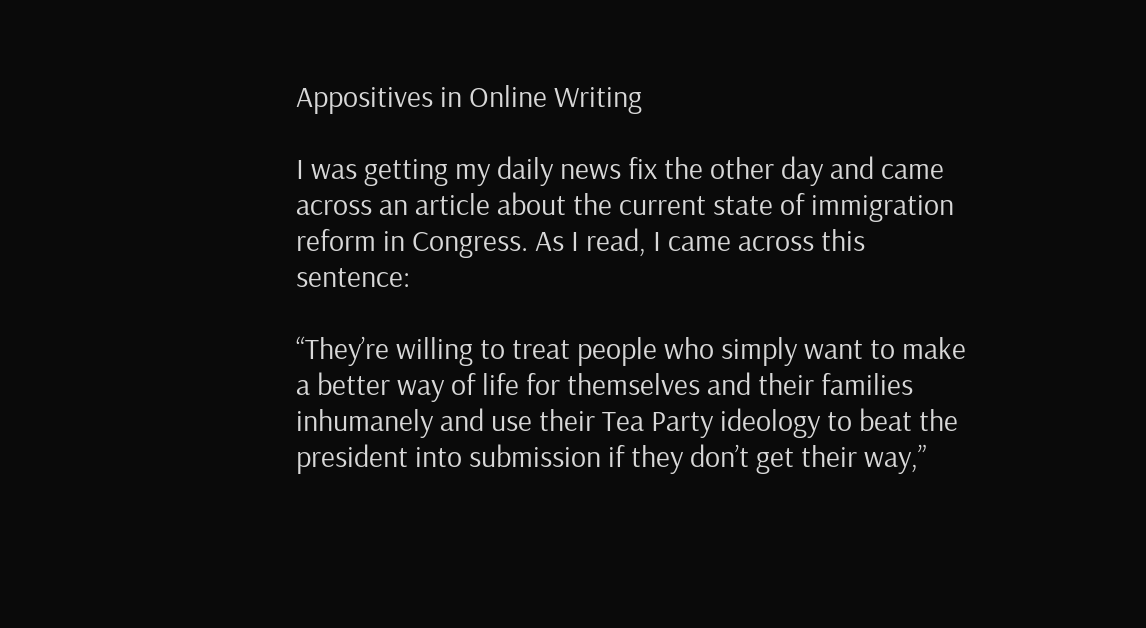Appositives in Online Writing

I was getting my daily news fix the other day and came across an article about the current state of immigration reform in Congress. As I read, I came across this sentence:

“They’re willing to treat people who simply want to make a better way of life for themselves and their families inhumanely and use their Tea Party ideology to beat the president into submission if they don’t get their way,”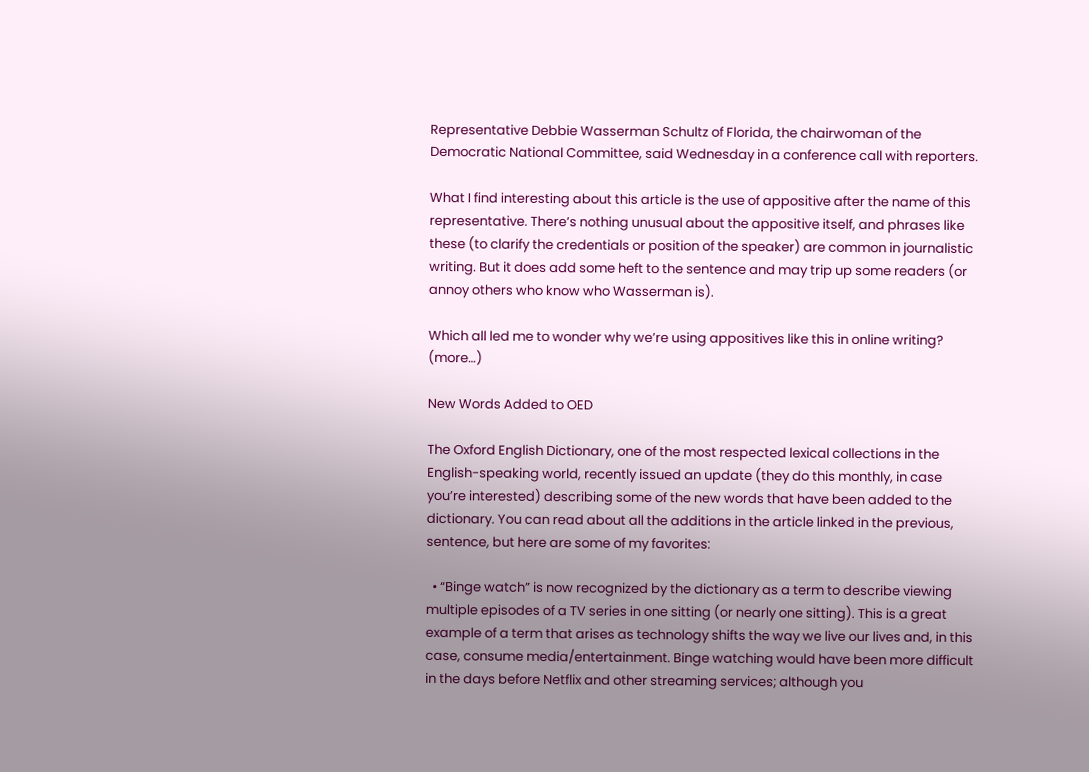Representative Debbie Wasserman Schultz of Florida, the chairwoman of the Democratic National Committee, said Wednesday in a conference call with reporters.

What I find interesting about this article is the use of appositive after the name of this representative. There’s nothing unusual about the appositive itself, and phrases like these (to clarify the credentials or position of the speaker) are common in journalistic writing. But it does add some heft to the sentence and may trip up some readers (or annoy others who know who Wasserman is).

Which all led me to wonder why we’re using appositives like this in online writing? (more…)

New Words Added to OED

The Oxford English Dictionary, one of the most respected lexical collections in the English-speaking world, recently issued an update (they do this monthly, in case you’re interested) describing some of the new words that have been added to the dictionary. You can read about all the additions in the article linked in the previous, sentence, but here are some of my favorites:

  • “Binge watch” is now recognized by the dictionary as a term to describe viewing multiple episodes of a TV series in one sitting (or nearly one sitting). This is a great example of a term that arises as technology shifts the way we live our lives and, in this case, consume media/entertainment. Binge watching would have been more difficult in the days before Netflix and other streaming services; although you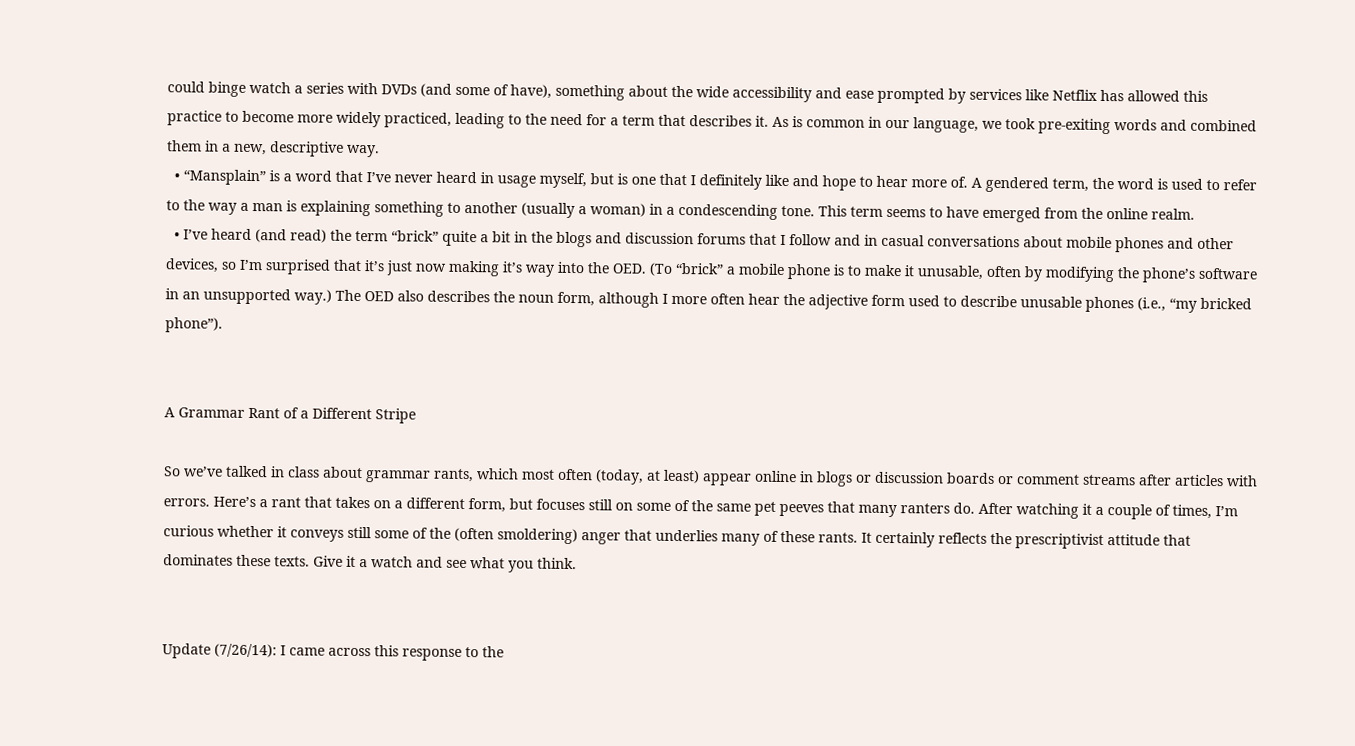could binge watch a series with DVDs (and some of have), something about the wide accessibility and ease prompted by services like Netflix has allowed this practice to become more widely practiced, leading to the need for a term that describes it. As is common in our language, we took pre-exiting words and combined them in a new, descriptive way.
  • “Mansplain” is a word that I’ve never heard in usage myself, but is one that I definitely like and hope to hear more of. A gendered term, the word is used to refer to the way a man is explaining something to another (usually a woman) in a condescending tone. This term seems to have emerged from the online realm.
  • I’ve heard (and read) the term “brick” quite a bit in the blogs and discussion forums that I follow and in casual conversations about mobile phones and other devices, so I’m surprised that it’s just now making it’s way into the OED. (To “brick” a mobile phone is to make it unusable, often by modifying the phone’s software in an unsupported way.) The OED also describes the noun form, although I more often hear the adjective form used to describe unusable phones (i.e., “my bricked phone”).


A Grammar Rant of a Different Stripe

So we’ve talked in class about grammar rants, which most often (today, at least) appear online in blogs or discussion boards or comment streams after articles with errors. Here’s a rant that takes on a different form, but focuses still on some of the same pet peeves that many ranters do. After watching it a couple of times, I’m curious whether it conveys still some of the (often smoldering) anger that underlies many of these rants. It certainly reflects the prescriptivist attitude that dominates these texts. Give it a watch and see what you think.


Update (7/26/14): I came across this response to the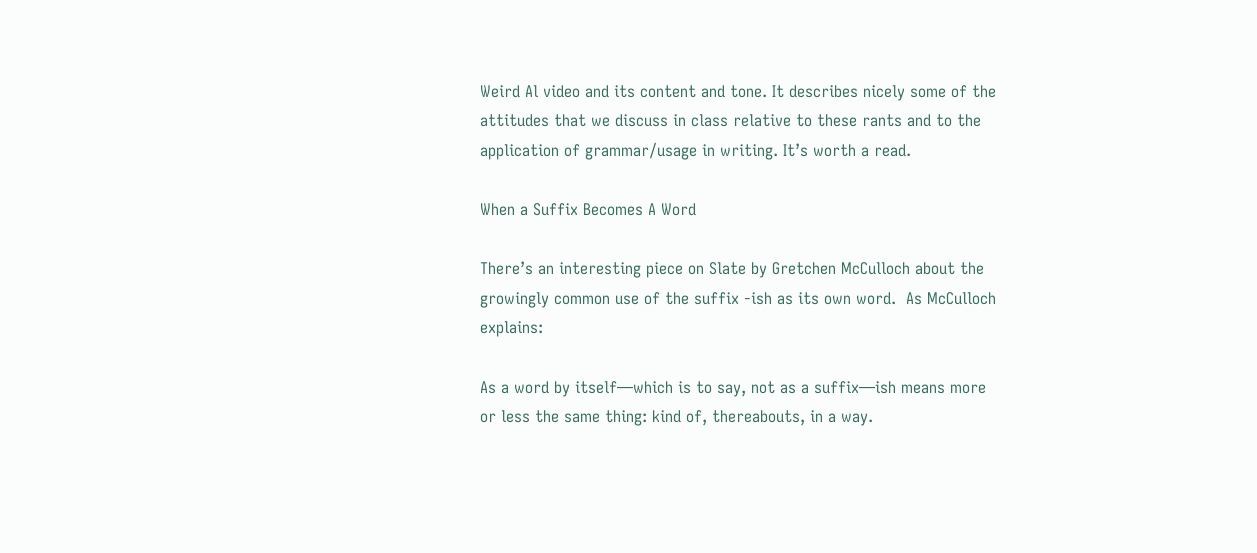Weird Al video and its content and tone. It describes nicely some of the attitudes that we discuss in class relative to these rants and to the application of grammar/usage in writing. It’s worth a read.

When a Suffix Becomes A Word

There’s an interesting piece on Slate by Gretchen McCulloch about the growingly common use of the suffix -ish as its own word.  As McCulloch explains:

As a word by itself—which is to say, not as a suffix—ish means more or less the same thing: kind of, thereabouts, in a way.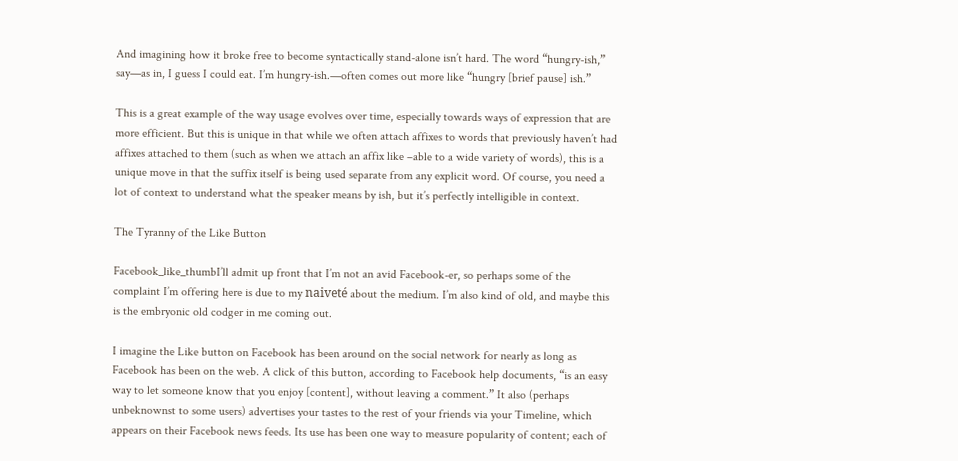And imagining how it broke free to become syntactically stand-alone isn’t hard. The word “hungry-ish,” say—as in, I guess I could eat. I’m hungry-ish.—often comes out more like “hungry [brief pause] ish.”

This is a great example of the way usage evolves over time, especially towards ways of expression that are more efficient. But this is unique in that while we often attach affixes to words that previously haven’t had affixes attached to them (such as when we attach an affix like –able to a wide variety of words), this is a unique move in that the suffix itself is being used separate from any explicit word. Of course, you need a lot of context to understand what the speaker means by ish, but it’s perfectly intelligible in context.

The Tyranny of the Like Button

Facebook_like_thumbI’ll admit up front that I’m not an avid Facebook-er, so perhaps some of the complaint I’m offering here is due to my naiveté about the medium. I’m also kind of old, and maybe this is the embryonic old codger in me coming out.

I imagine the Like button on Facebook has been around on the social network for nearly as long as Facebook has been on the web. A click of this button, according to Facebook help documents, “is an easy way to let someone know that you enjoy [content], without leaving a comment.” It also (perhaps unbeknownst to some users) advertises your tastes to the rest of your friends via your Timeline, which appears on their Facebook news feeds. Its use has been one way to measure popularity of content; each of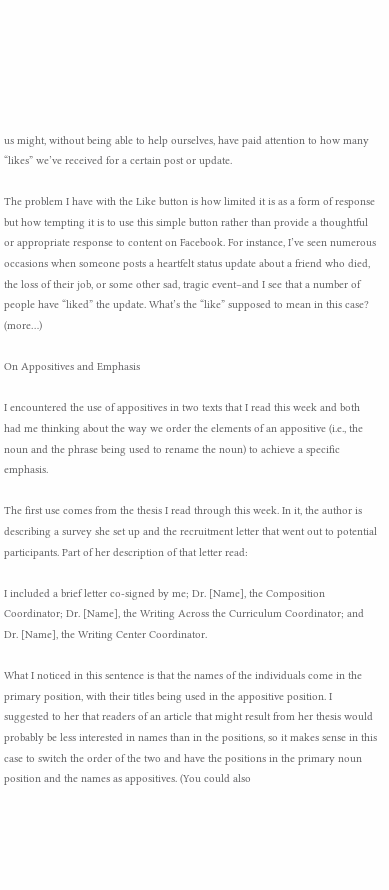us might, without being able to help ourselves, have paid attention to how many “likes” we’ve received for a certain post or update.

The problem I have with the Like button is how limited it is as a form of response but how tempting it is to use this simple button rather than provide a thoughtful or appropriate response to content on Facebook. For instance, I’ve seen numerous occasions when someone posts a heartfelt status update about a friend who died, the loss of their job, or some other sad, tragic event–and I see that a number of people have “liked” the update. What’s the “like” supposed to mean in this case? (more…)

On Appositives and Emphasis

I encountered the use of appositives in two texts that I read this week and both had me thinking about the way we order the elements of an appositive (i.e., the noun and the phrase being used to rename the noun) to achieve a specific emphasis.

The first use comes from the thesis I read through this week. In it, the author is describing a survey she set up and the recruitment letter that went out to potential participants. Part of her description of that letter read:

I included a brief letter co-signed by me; Dr. [Name], the Composition Coordinator; Dr. [Name], the Writing Across the Curriculum Coordinator; and Dr. [Name], the Writing Center Coordinator.

What I noticed in this sentence is that the names of the individuals come in the primary position, with their titles being used in the appositive position. I suggested to her that readers of an article that might result from her thesis would probably be less interested in names than in the positions, so it makes sense in this case to switch the order of the two and have the positions in the primary noun position and the names as appositives. (You could also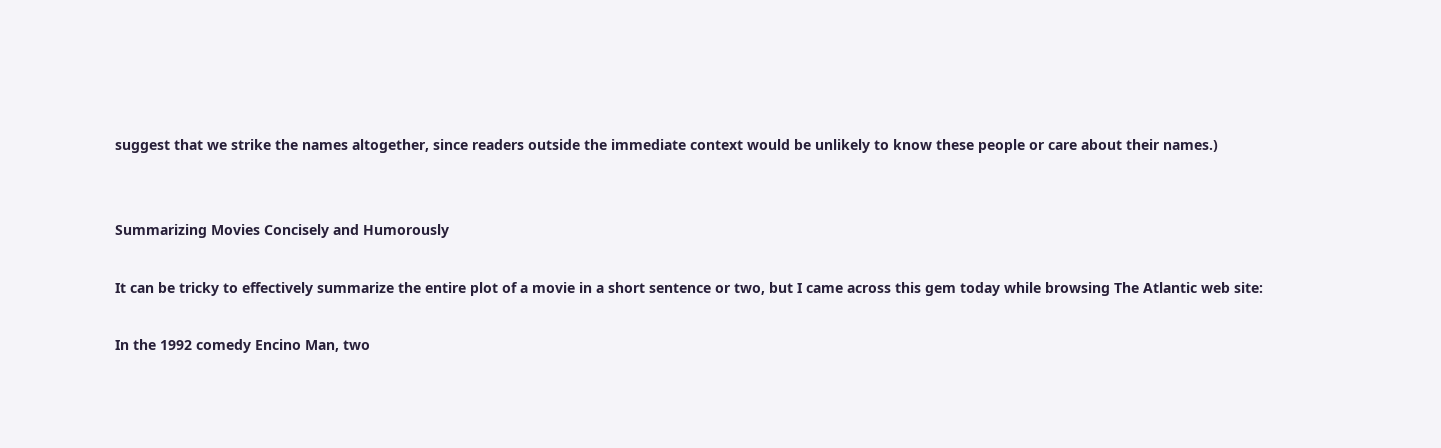suggest that we strike the names altogether, since readers outside the immediate context would be unlikely to know these people or care about their names.)


Summarizing Movies Concisely and Humorously

It can be tricky to effectively summarize the entire plot of a movie in a short sentence or two, but I came across this gem today while browsing The Atlantic web site:

In the 1992 comedy Encino Man, two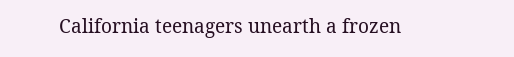California teenagers unearth a frozen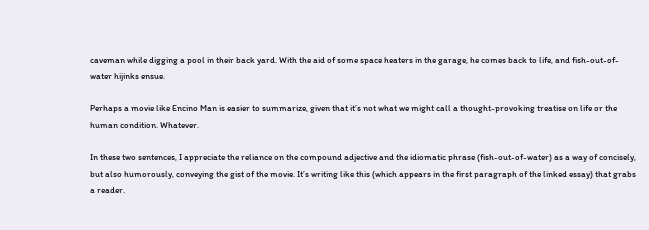caveman while digging a pool in their back yard. With the aid of some space heaters in the garage, he comes back to life, and fish-out-of-water hijinks ensue.

Perhaps a movie like Encino Man is easier to summarize, given that it’s not what we might call a thought-provoking treatise on life or the human condition. Whatever.

In these two sentences, I appreciate the reliance on the compound adjective and the idiomatic phrase (fish-out-of-water) as a way of concisely, but also humorously, conveying the gist of the movie. It’s writing like this (which appears in the first paragraph of the linked essay) that grabs a reader.